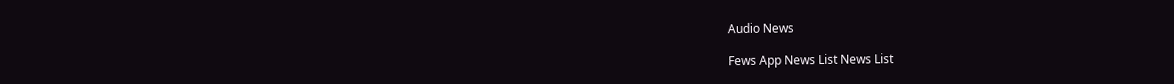Audio News

Fews App News List News List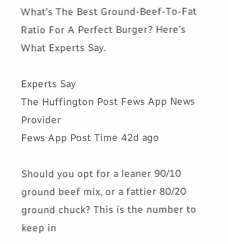What’s The Best Ground-Beef-To-Fat Ratio For A Perfect Burger? Here’s What Experts Say.

Experts Say
The Huffington Post Fews App News Provider
Fews App Post Time 42d ago

Should you opt for a leaner 90/10 ground beef mix, or a fattier 80/20 ground chuck? This is the number to keep in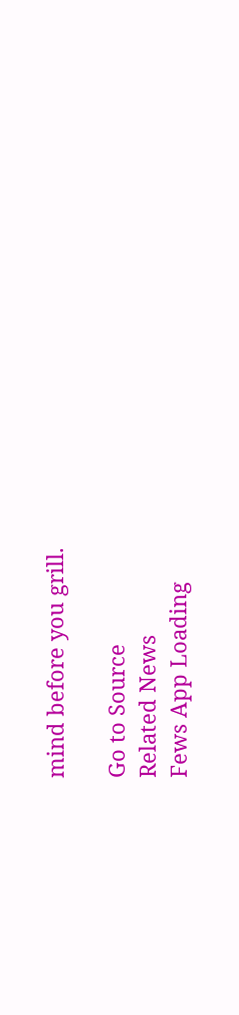mind before you grill.

Go to Source
Related News
Fews App Loading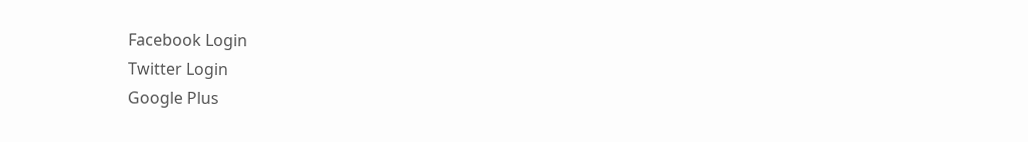Facebook Login
Twitter Login
Google Plus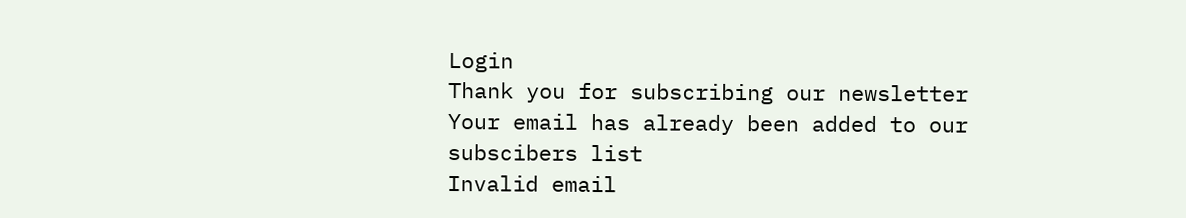Login
Thank you for subscribing our newsletter
Your email has already been added to our subscibers list
Invalid email